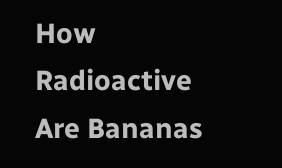How Radioactive Are Bananas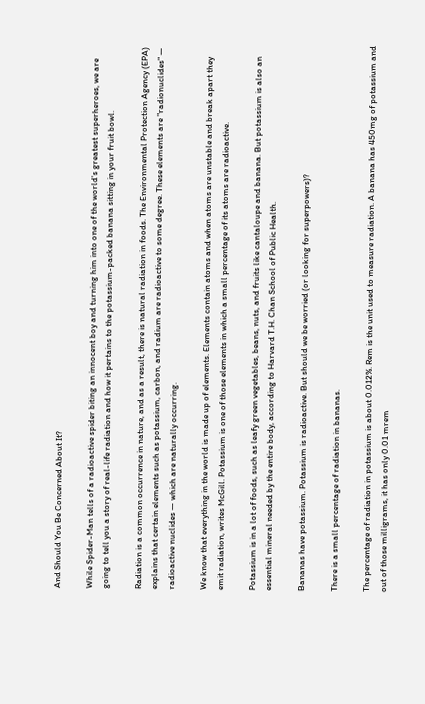And Should You Be Concerned About It?

While Spider-Man tells of a radioactive spider biting an innocent boy and turning him into one of the world's greatest superheroes, we are going to tell you a story of real-life radiation and how it pertains to the potassium-packed banana sitting in your fruit bowl.

Radiation is a common occurrence in nature, and as a result, there is natural radiation in foods. The Environmental Protection Agency (EPA) explains that certain elements such as potassium, carbon, and radium are radioactive to some degree. These elements are "radionuclides" — radioactive nuclides — which are naturally occurring.

We know that everything in the world is made up of elements. Elements contain atoms and when atoms are unstable and break apart they emit radiation, writes McGill. Potassium is one of those elements in which a small percentage of its atoms are radioactive.

Potassium is in a lot of foods, such as leafy green vegetables, beans, nuts, and fruits like cantaloupe and banana. But potassium is also an essential mineral needed by the entire body, according to Harvard T.H. Chan School of Public Health.

Bananas have potassium. Potassium is radioactive. But should we be worried (or looking for superpowers)?

There is a small percentage of radiation in bananas.

The percentage of radiation in potassium is about 0.012%. Rem is the unit used to measure radiation. A banana has 450mg of potassium and out of those milligrams, it has only 0.01 mrem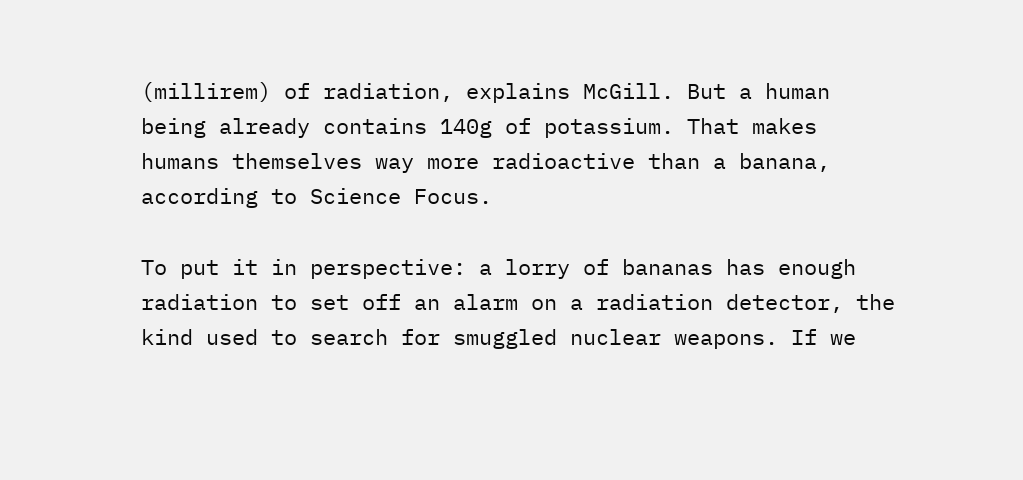(millirem) of radiation, explains McGill. But a human being already contains 140g of potassium. That makes humans themselves way more radioactive than a banana, according to Science Focus.

To put it in perspective: a lorry of bananas has enough radiation to set off an alarm on a radiation detector, the kind used to search for smuggled nuclear weapons. If we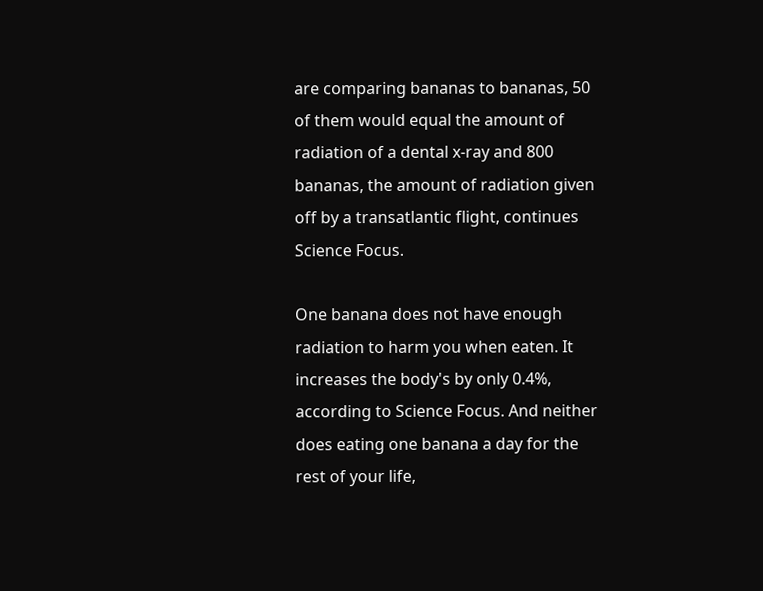are comparing bananas to bananas, 50 of them would equal the amount of radiation of a dental x-ray and 800 bananas, the amount of radiation given off by a transatlantic flight, continues Science Focus.

One banana does not have enough radiation to harm you when eaten. It increases the body's by only 0.4%, according to Science Focus. And neither does eating one banana a day for the rest of your life,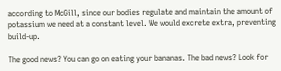according to McGill, since our bodies regulate and maintain the amount of potassium we need at a constant level. We would excrete extra, preventing build-up.

The good news? You can go on eating your bananas. The bad news? Look for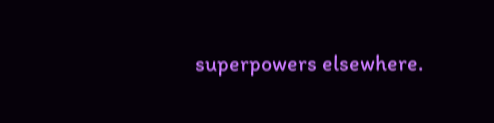superpowers elsewhere.